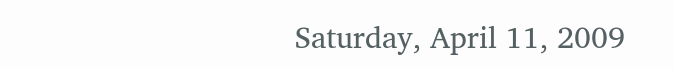Saturday, April 11, 2009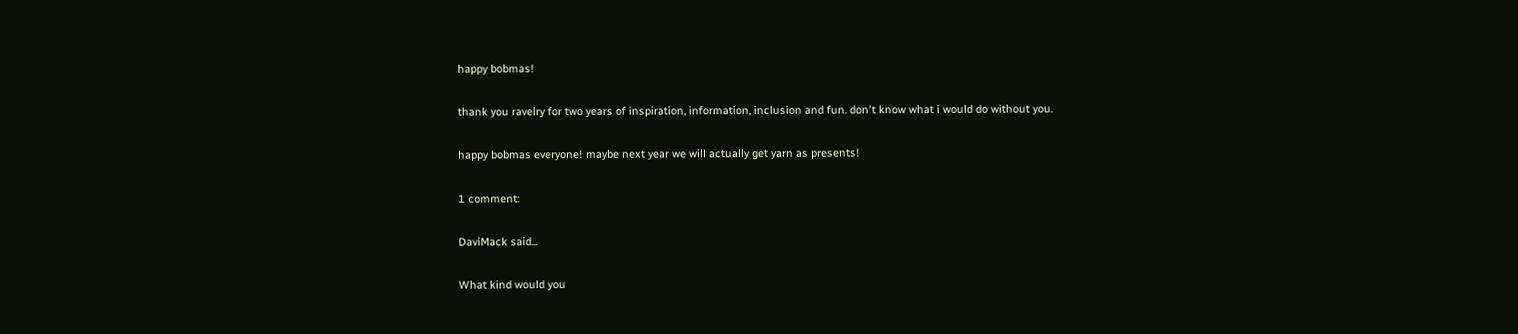happy bobmas!

thank you ravelry for two years of inspiration, information, inclusion and fun. don't know what i would do without you.

happy bobmas everyone! maybe next year we will actually get yarn as presents!

1 comment:

DaviMack said...

What kind would you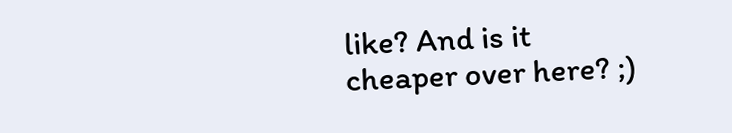like? And is it cheaper over here? ;)